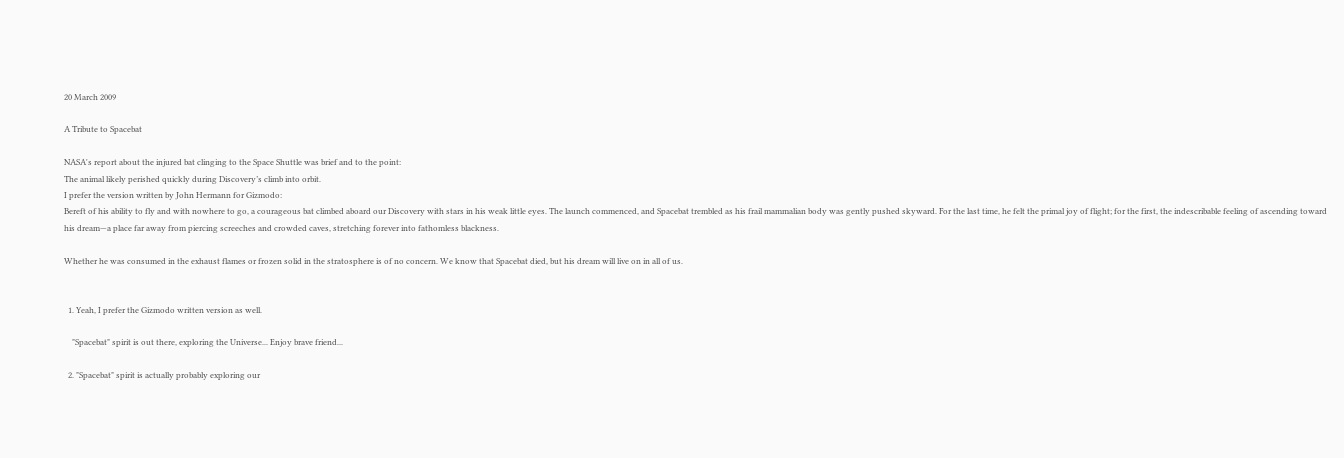20 March 2009

A Tribute to Spacebat

NASA's report about the injured bat clinging to the Space Shuttle was brief and to the point:
The animal likely perished quickly during Discovery’s climb into orbit.
I prefer the version written by John Hermann for Gizmodo:
Bereft of his ability to fly and with nowhere to go, a courageous bat climbed aboard our Discovery with stars in his weak little eyes. The launch commenced, and Spacebat trembled as his frail mammalian body was gently pushed skyward. For the last time, he felt the primal joy of flight; for the first, the indescribable feeling of ascending toward his dream—a place far away from piercing screeches and crowded caves, stretching forever into fathomless blackness.

Whether he was consumed in the exhaust flames or frozen solid in the stratosphere is of no concern. We know that Spacebat died, but his dream will live on in all of us.


  1. Yeah, I prefer the Gizmodo written version as well.

    "Spacebat" spirit is out there, exploring the Universe... Enjoy brave friend...

  2. "Spacebat" spirit is actually probably exploring our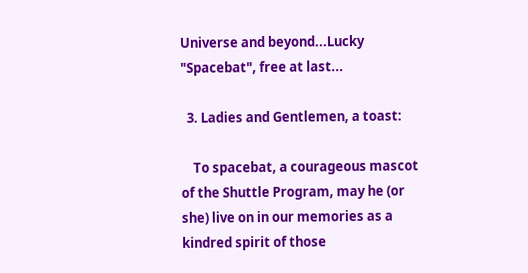Universe and beyond...Lucky "Spacebat", free at last...

  3. Ladies and Gentlemen, a toast:

    To spacebat, a courageous mascot of the Shuttle Program, may he (or she) live on in our memories as a kindred spirit of those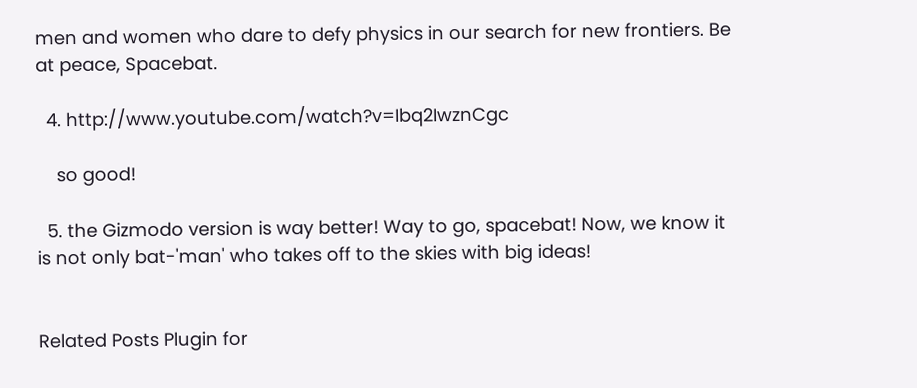men and women who dare to defy physics in our search for new frontiers. Be at peace, Spacebat.

  4. http://www.youtube.com/watch?v=Ibq2IwznCgc

    so good!

  5. the Gizmodo version is way better! Way to go, spacebat! Now, we know it is not only bat-'man' who takes off to the skies with big ideas!


Related Posts Plugin for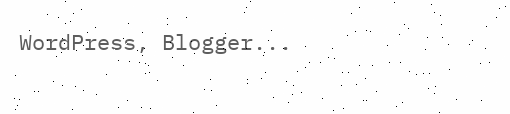WordPress, Blogger...